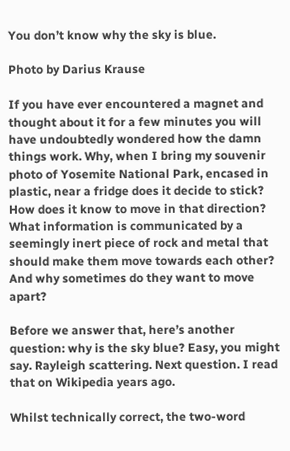You don’t know why the sky is blue.

Photo by Darius Krause

If you have ever encountered a magnet and thought about it for a few minutes you will have undoubtedly wondered how the damn things work. Why, when I bring my souvenir photo of Yosemite National Park, encased in plastic, near a fridge does it decide to stick? How does it know to move in that direction? What information is communicated by a seemingly inert piece of rock and metal that should make them move towards each other? And why sometimes do they want to move apart?

Before we answer that, here’s another question: why is the sky blue? Easy, you might say. Rayleigh scattering. Next question. I read that on Wikipedia years ago.

Whilst technically correct, the two-word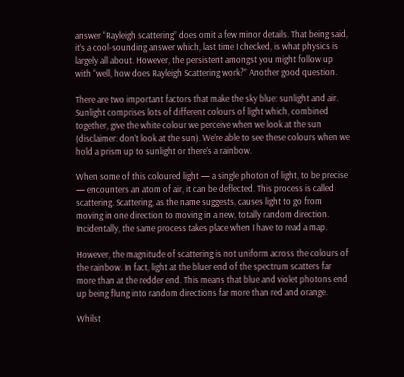answer “Rayleigh scattering” does omit a few minor details. That being said, it’s a cool-sounding answer which, last time I checked, is what physics is largely all about. However, the persistent amongst you might follow up with “well, how does Rayleigh Scattering work?” Another good question.

There are two important factors that make the sky blue: sunlight and air. Sunlight comprises lots of different colours of light which, combined together, give the white colour we perceive when we look at the sun (disclaimer: don’t look at the sun). We’re able to see these colours when we hold a prism up to sunlight or there’s a rainbow.

When some of this coloured light — a single photon of light, to be precise — encounters an atom of air, it can be deflected. This process is called scattering. Scattering, as the name suggests, causes light to go from moving in one direction to moving in a new, totally random direction. Incidentally, the same process takes place when I have to read a map.

However, the magnitude of scattering is not uniform across the colours of the rainbow. In fact, light at the bluer end of the spectrum scatters far more than at the redder end. This means that blue and violet photons end up being flung into random directions far more than red and orange.

Whilst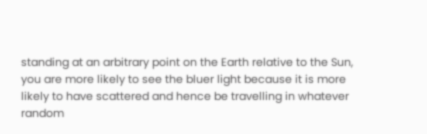standing at an arbitrary point on the Earth relative to the Sun, you are more likely to see the bluer light because it is more likely to have scattered and hence be travelling in whatever random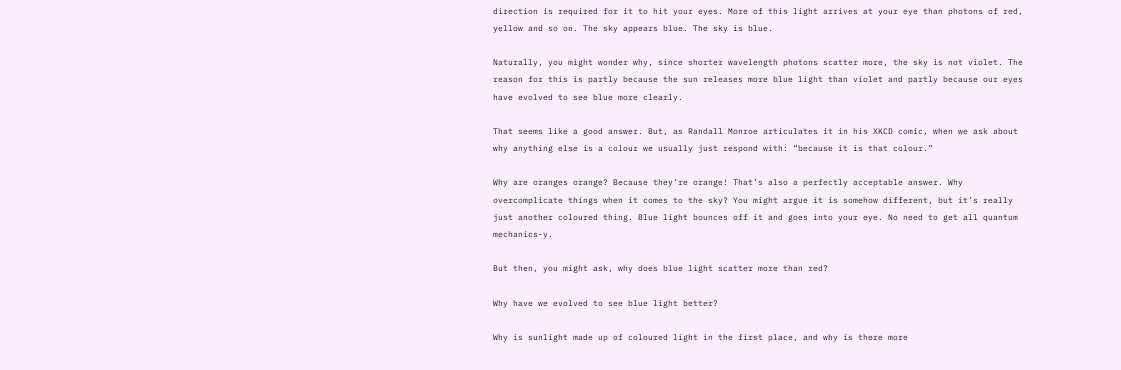direction is required for it to hit your eyes. More of this light arrives at your eye than photons of red, yellow and so on. The sky appears blue. The sky is blue.

Naturally, you might wonder why, since shorter wavelength photons scatter more, the sky is not violet. The reason for this is partly because the sun releases more blue light than violet and partly because our eyes have evolved to see blue more clearly.

That seems like a good answer. But, as Randall Monroe articulates it in his XKCD comic, when we ask about why anything else is a colour we usually just respond with: “because it is that colour.”

Why are oranges orange? Because they’re orange! That’s also a perfectly acceptable answer. Why overcomplicate things when it comes to the sky? You might argue it is somehow different, but it’s really just another coloured thing. Blue light bounces off it and goes into your eye. No need to get all quantum mechanics-y.

But then, you might ask, why does blue light scatter more than red?

Why have we evolved to see blue light better?

Why is sunlight made up of coloured light in the first place, and why is there more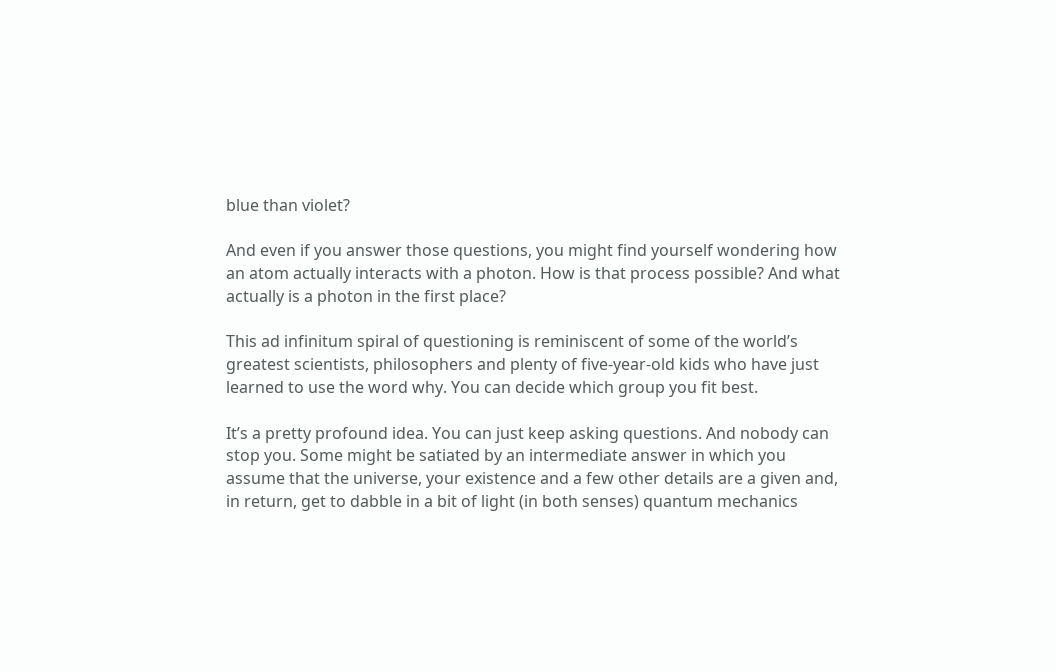blue than violet?

And even if you answer those questions, you might find yourself wondering how an atom actually interacts with a photon. How is that process possible? And what actually is a photon in the first place?

This ad infinitum spiral of questioning is reminiscent of some of the world’s greatest scientists, philosophers and plenty of five-year-old kids who have just learned to use the word why. You can decide which group you fit best.

It’s a pretty profound idea. You can just keep asking questions. And nobody can stop you. Some might be satiated by an intermediate answer in which you assume that the universe, your existence and a few other details are a given and, in return, get to dabble in a bit of light (in both senses) quantum mechanics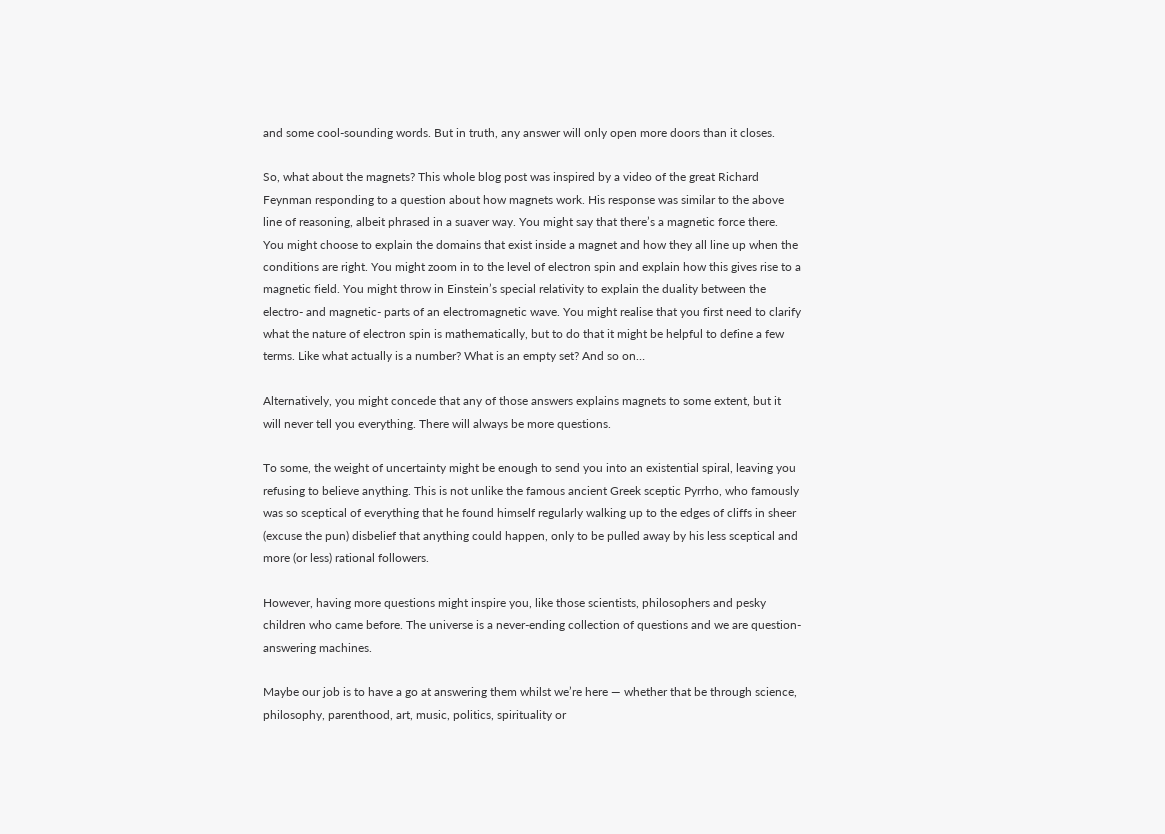and some cool-sounding words. But in truth, any answer will only open more doors than it closes.

So, what about the magnets? This whole blog post was inspired by a video of the great Richard Feynman responding to a question about how magnets work. His response was similar to the above line of reasoning, albeit phrased in a suaver way. You might say that there’s a magnetic force there. You might choose to explain the domains that exist inside a magnet and how they all line up when the conditions are right. You might zoom in to the level of electron spin and explain how this gives rise to a magnetic field. You might throw in Einstein’s special relativity to explain the duality between the electro- and magnetic- parts of an electromagnetic wave. You might realise that you first need to clarify what the nature of electron spin is mathematically, but to do that it might be helpful to define a few terms. Like what actually is a number? What is an empty set? And so on…

Alternatively, you might concede that any of those answers explains magnets to some extent, but it will never tell you everything. There will always be more questions.

To some, the weight of uncertainty might be enough to send you into an existential spiral, leaving you refusing to believe anything. This is not unlike the famous ancient Greek sceptic Pyrrho, who famously was so sceptical of everything that he found himself regularly walking up to the edges of cliffs in sheer (excuse the pun) disbelief that anything could happen, only to be pulled away by his less sceptical and more (or less) rational followers.

However, having more questions might inspire you, like those scientists, philosophers and pesky children who came before. The universe is a never-ending collection of questions and we are question-answering machines.

Maybe our job is to have a go at answering them whilst we’re here — whether that be through science, philosophy, parenthood, art, music, politics, spirituality or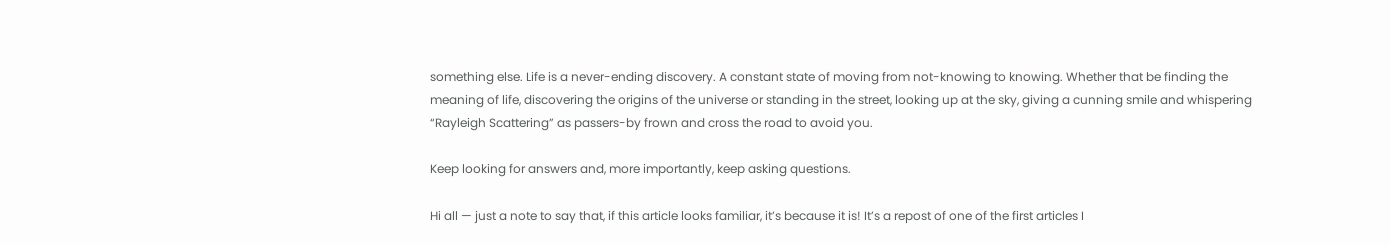something else. Life is a never-ending discovery. A constant state of moving from not-knowing to knowing. Whether that be finding the meaning of life, discovering the origins of the universe or standing in the street, looking up at the sky, giving a cunning smile and whispering “Rayleigh Scattering” as passers-by frown and cross the road to avoid you.

Keep looking for answers and, more importantly, keep asking questions.

Hi all — just a note to say that, if this article looks familiar, it’s because it is! It’s a repost of one of the first articles I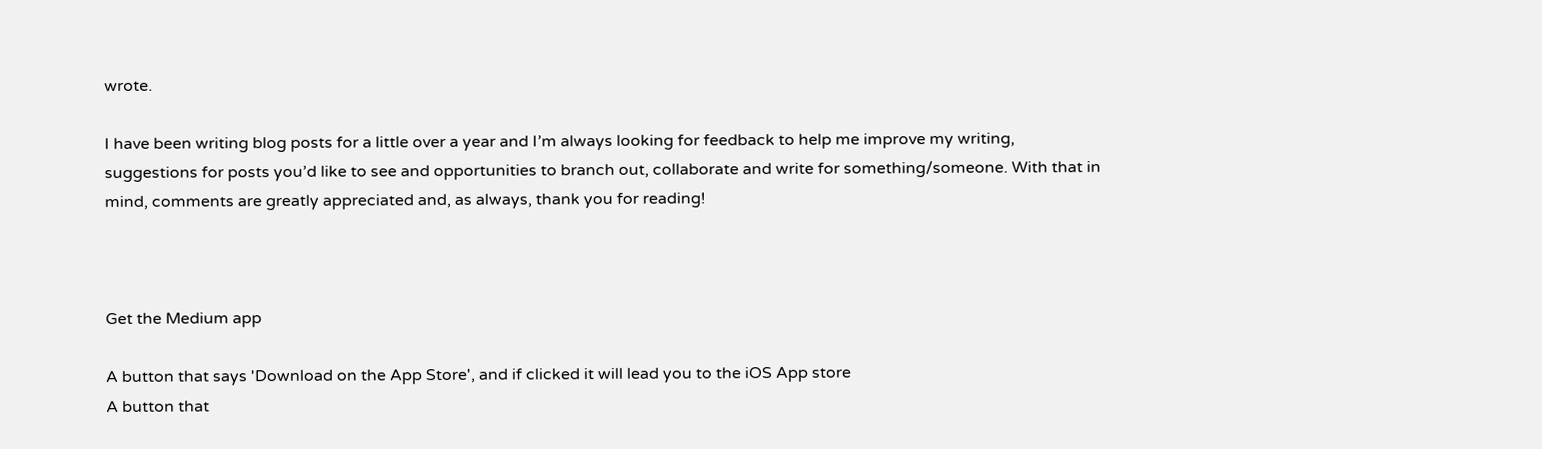wrote.

I have been writing blog posts for a little over a year and I’m always looking for feedback to help me improve my writing, suggestions for posts you’d like to see and opportunities to branch out, collaborate and write for something/someone. With that in mind, comments are greatly appreciated and, as always, thank you for reading!



Get the Medium app

A button that says 'Download on the App Store', and if clicked it will lead you to the iOS App store
A button that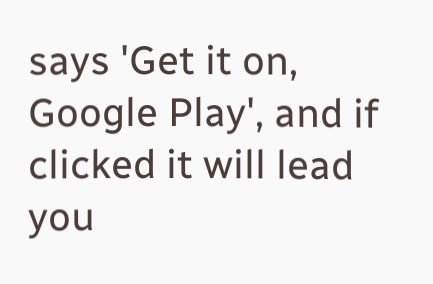says 'Get it on, Google Play', and if clicked it will lead you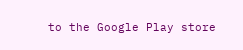to the Google Play store